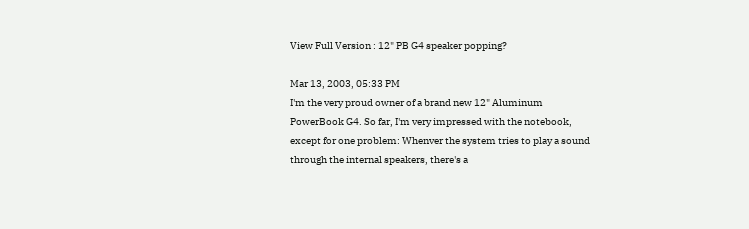View Full Version : 12" PB G4 speaker popping?

Mar 13, 2003, 05:33 PM
I'm the very proud owner of a brand new 12" Aluminum PowerBook G4. So far, I'm very impressed with the notebook, except for one problem: Whenver the system tries to play a sound through the internal speakers, there's a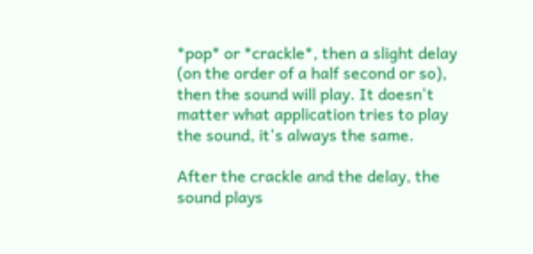*pop* or *crackle*, then a slight delay (on the order of a half second or so), then the sound will play. It doesn't matter what application tries to play the sound, it's always the same.

After the crackle and the delay, the sound plays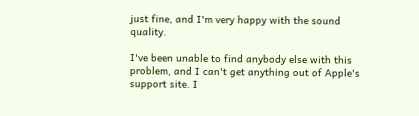just fine, and I'm very happy with the sound quality.

I've been unable to find anybody else with this problem, and I can't get anything out of Apple's support site. I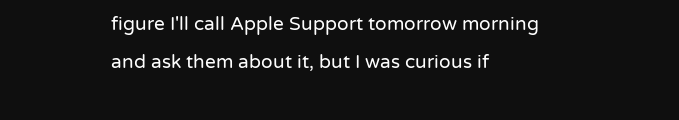figure I'll call Apple Support tomorrow morning and ask them about it, but I was curious if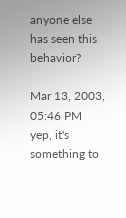anyone else has seen this behavior?

Mar 13, 2003, 05:46 PM
yep, it's something to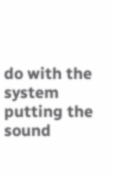do with the system putting the sound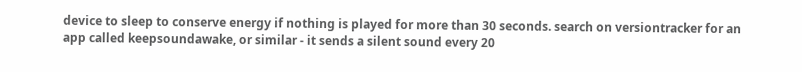device to sleep to conserve energy if nothing is played for more than 30 seconds. search on versiontracker for an app called keepsoundawake, or similar - it sends a silent sound every 20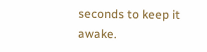seconds to keep it awake.